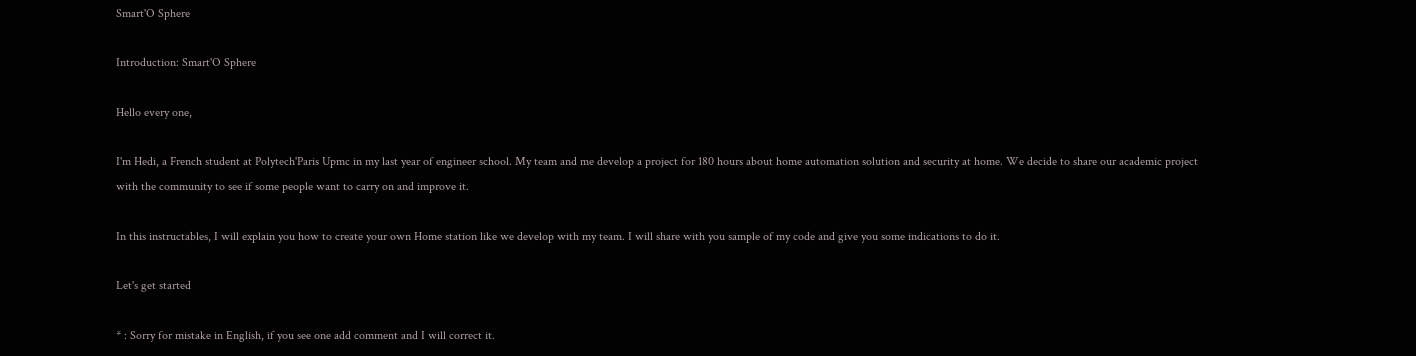Smart'O Sphere

Introduction: Smart'O Sphere

Hello every one,

I'm Hedi, a French student at Polytech'Paris Upmc in my last year of engineer school. My team and me develop a project for 180 hours about home automation solution and security at home. We decide to share our academic project with the community to see if some people want to carry on and improve it.

In this instructables, I will explain you how to create your own Home station like we develop with my team. I will share with you sample of my code and give you some indications to do it.

Let's get started

* : Sorry for mistake in English, if you see one add comment and I will correct it.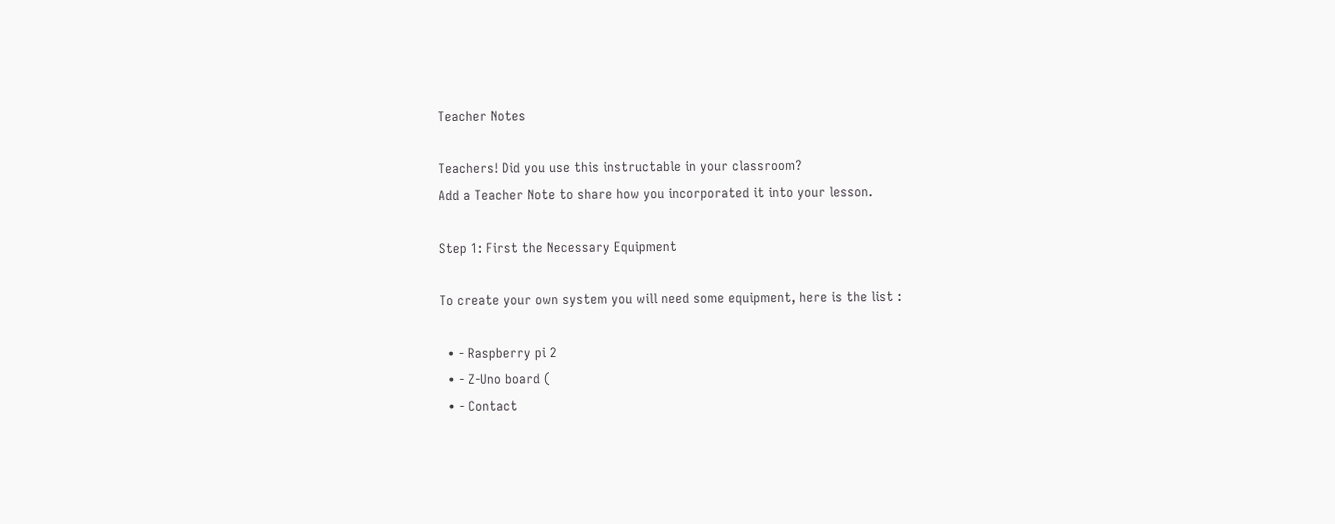Teacher Notes

Teachers! Did you use this instructable in your classroom?
Add a Teacher Note to share how you incorporated it into your lesson.

Step 1: First the Necessary Equipment

To create your own system you will need some equipment, here is the list :

  • - Raspberry pi 2
  • - Z-Uno board (
  • - Contact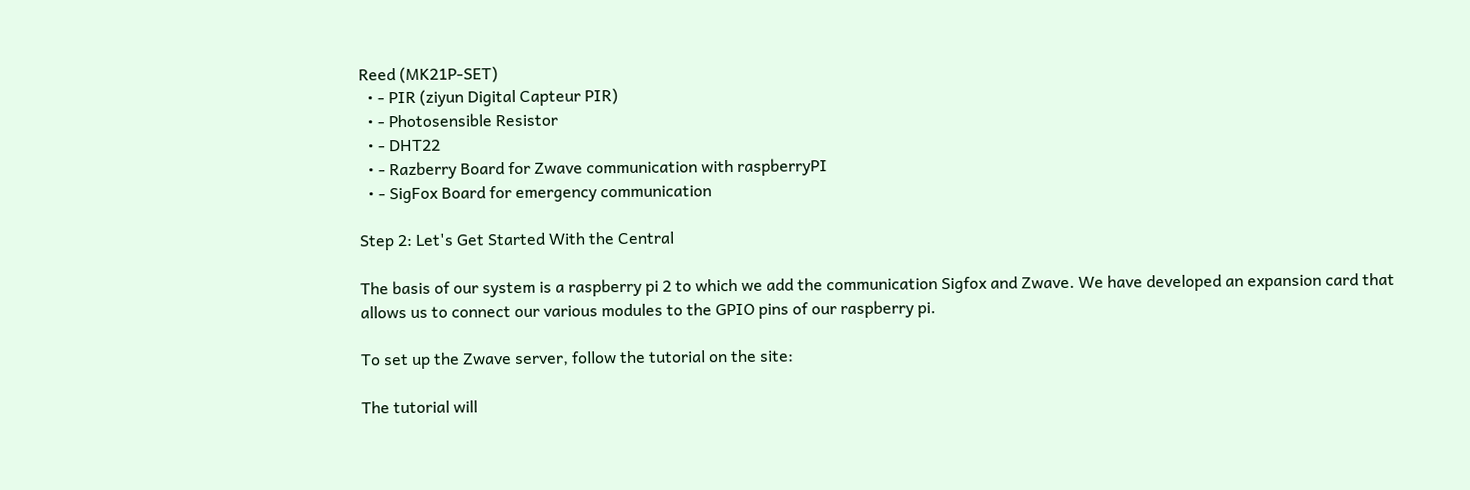Reed (MK21P-SET)
  • - PIR (ziyun Digital Capteur PIR)
  • - Photosensible Resistor
  • - DHT22
  • - Razberry Board for Zwave communication with raspberryPI
  • - SigFox Board for emergency communication

Step 2: Let's Get Started With the Central

The basis of our system is a raspberry pi 2 to which we add the communication Sigfox and Zwave. We have developed an expansion card that allows us to connect our various modules to the GPIO pins of our raspberry pi.

To set up the Zwave server, follow the tutorial on the site:

The tutorial will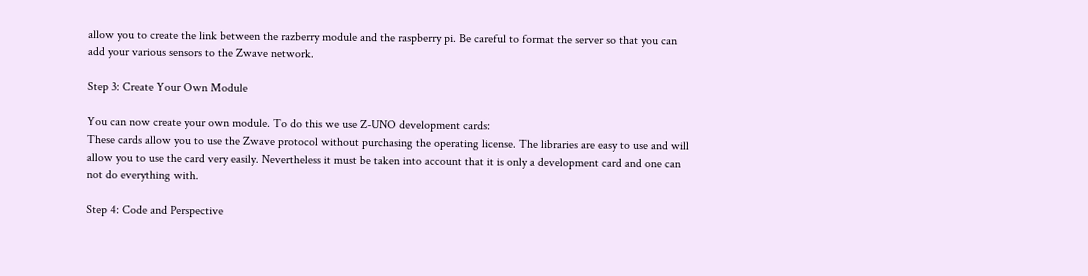allow you to create the link between the razberry module and the raspberry pi. Be careful to format the server so that you can add your various sensors to the Zwave network.

Step 3: Create Your Own Module

You can now create your own module. To do this we use Z-UNO development cards:
These cards allow you to use the Zwave protocol without purchasing the operating license. The libraries are easy to use and will allow you to use the card very easily. Nevertheless it must be taken into account that it is only a development card and one can not do everything with.

Step 4: Code and Perspective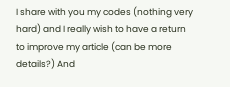I share with you my codes (nothing very hard) and I really wish to have a return to improve my article (can be more details?) And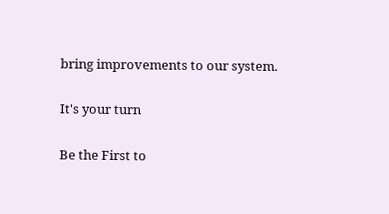bring improvements to our system.

It's your turn

Be the First to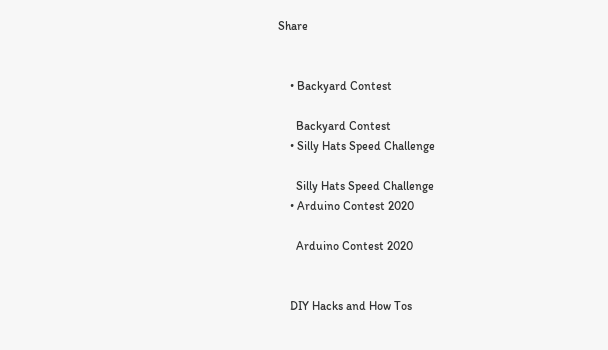Share


    • Backyard Contest

      Backyard Contest
    • Silly Hats Speed Challenge

      Silly Hats Speed Challenge
    • Arduino Contest 2020

      Arduino Contest 2020


    DIY Hacks and How Tos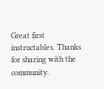Great first instructables. Thanks for sharing with the community.